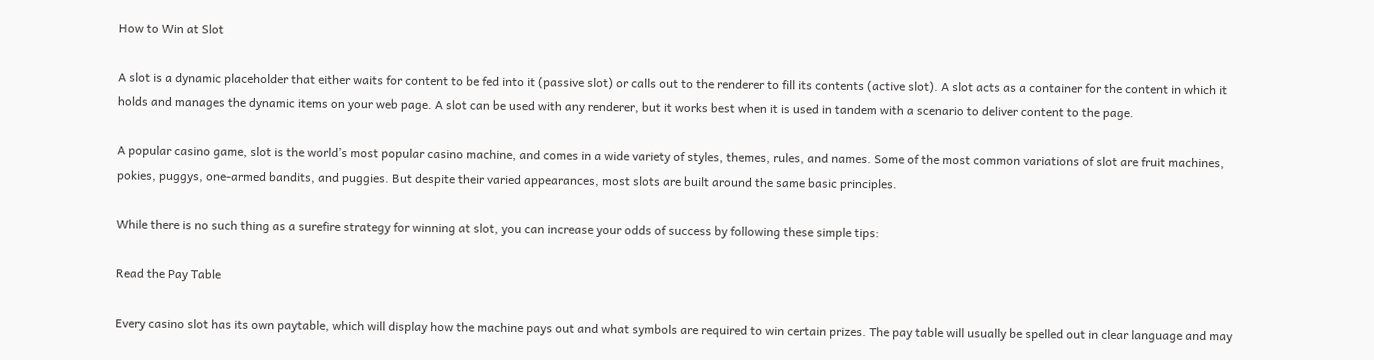How to Win at Slot

A slot is a dynamic placeholder that either waits for content to be fed into it (passive slot) or calls out to the renderer to fill its contents (active slot). A slot acts as a container for the content in which it holds and manages the dynamic items on your web page. A slot can be used with any renderer, but it works best when it is used in tandem with a scenario to deliver content to the page.

A popular casino game, slot is the world’s most popular casino machine, and comes in a wide variety of styles, themes, rules, and names. Some of the most common variations of slot are fruit machines, pokies, puggys, one-armed bandits, and puggies. But despite their varied appearances, most slots are built around the same basic principles.

While there is no such thing as a surefire strategy for winning at slot, you can increase your odds of success by following these simple tips:

Read the Pay Table

Every casino slot has its own paytable, which will display how the machine pays out and what symbols are required to win certain prizes. The pay table will usually be spelled out in clear language and may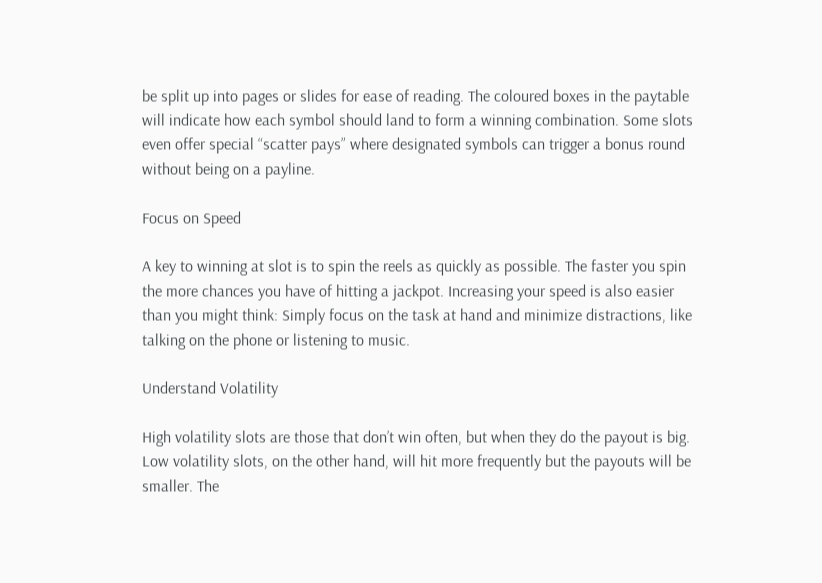be split up into pages or slides for ease of reading. The coloured boxes in the paytable will indicate how each symbol should land to form a winning combination. Some slots even offer special “scatter pays” where designated symbols can trigger a bonus round without being on a payline.

Focus on Speed

A key to winning at slot is to spin the reels as quickly as possible. The faster you spin the more chances you have of hitting a jackpot. Increasing your speed is also easier than you might think: Simply focus on the task at hand and minimize distractions, like talking on the phone or listening to music.

Understand Volatility

High volatility slots are those that don’t win often, but when they do the payout is big. Low volatility slots, on the other hand, will hit more frequently but the payouts will be smaller. The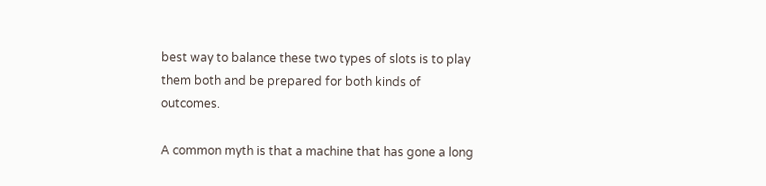best way to balance these two types of slots is to play them both and be prepared for both kinds of outcomes.

A common myth is that a machine that has gone a long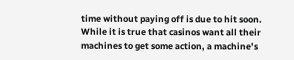time without paying off is due to hit soon. While it is true that casinos want all their machines to get some action, a machine’s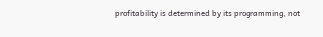profitability is determined by its programming, not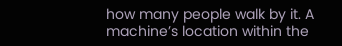how many people walk by it. A machine’s location within the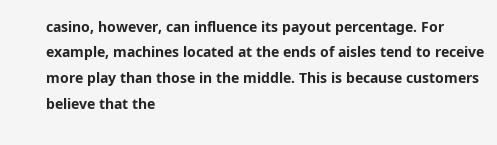casino, however, can influence its payout percentage. For example, machines located at the ends of aisles tend to receive more play than those in the middle. This is because customers believe that the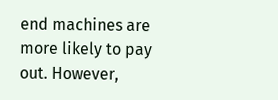end machines are more likely to pay out. However,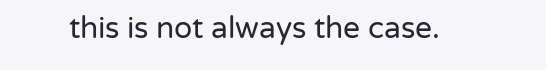this is not always the case.